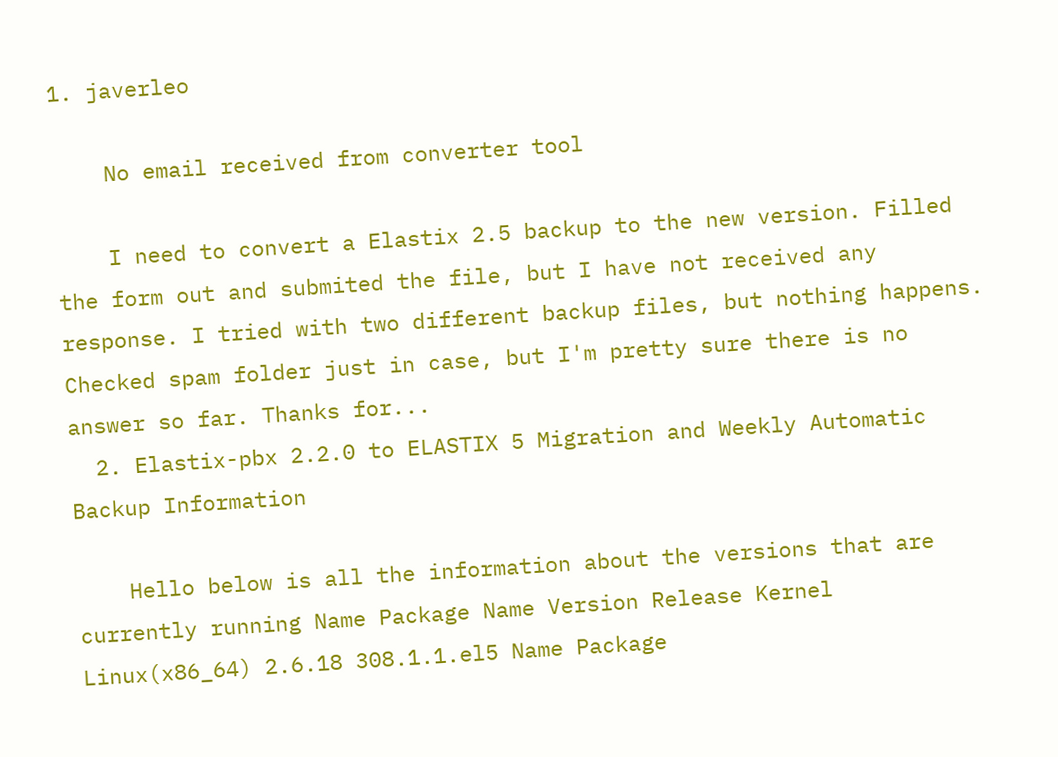1. javerleo

    No email received from converter tool

    I need to convert a Elastix 2.5 backup to the new version. Filled the form out and submited the file, but I have not received any response. I tried with two different backup files, but nothing happens. Checked spam folder just in case, but I'm pretty sure there is no answer so far. Thanks for...
  2. Elastix-pbx 2.2.0 to ELASTIX 5 Migration and Weekly Automatic Backup Information

    Hello below is all the information about the versions that are currently running Name Package Name Version Release Kernel Linux(x86_64) 2.6.18 308.1.1.el5 Name Package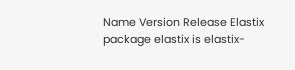Name Version Release Elastix package elastix is elastix-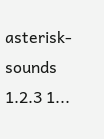asterisk-sounds 1.2.3 1...